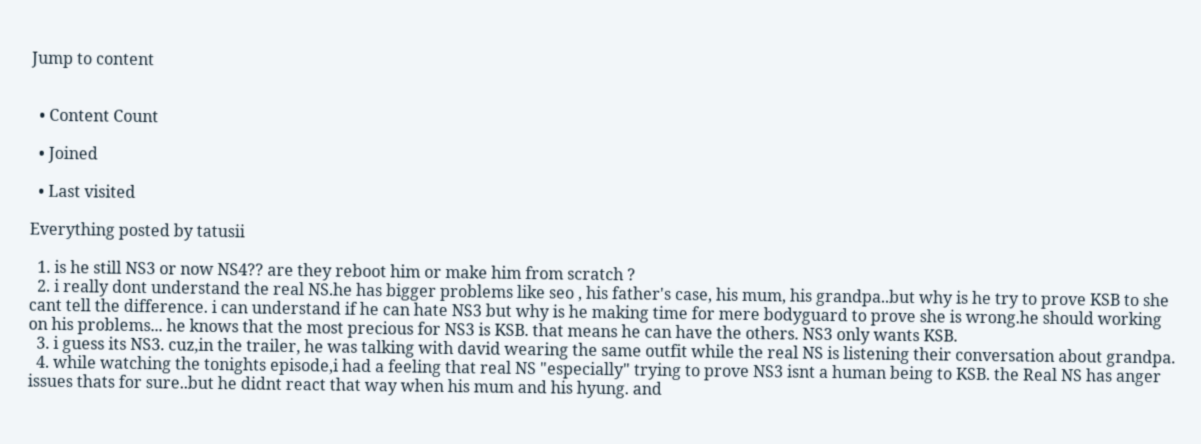Jump to content


  • Content Count

  • Joined

  • Last visited

Everything posted by tatusii

  1. is he still NS3 or now NS4?? are they reboot him or make him from scratch ?
  2. i really dont understand the real NS.he has bigger problems like seo , his father's case, his mum, his grandpa..but why is he try to prove KSB to she cant tell the difference. i can understand if he can hate NS3 but why is he making time for mere bodyguard to prove she is wrong.he should working on his problems... he knows that the most precious for NS3 is KSB. that means he can have the others. NS3 only wants KSB.
  3. i guess its NS3. cuz,in the trailer, he was talking with david wearing the same outfit while the real NS is listening their conversation about grandpa.
  4. while watching the tonights episode,i had a feeling that real NS "especially" trying to prove NS3 isnt a human being to KSB. the Real NS has anger issues thats for sure..but he didnt react that way when his mum and his hyung. and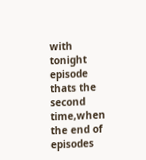with tonight episode thats the second time,when the end of episodes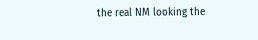the real NM looking the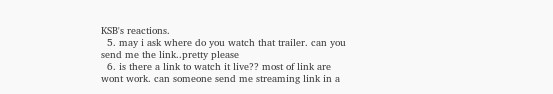KSB's reactions.
  5. may i ask where do you watch that trailer. can you send me the link..pretty please
  6. is there a link to watch it live?? most of link are wont work. can someone send me streaming link in a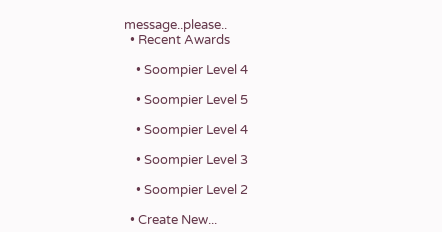message..please..
  • Recent Awards

    • Soompier Level 4

    • Soompier Level 5

    • Soompier Level 4

    • Soompier Level 3

    • Soompier Level 2

  • Create New...